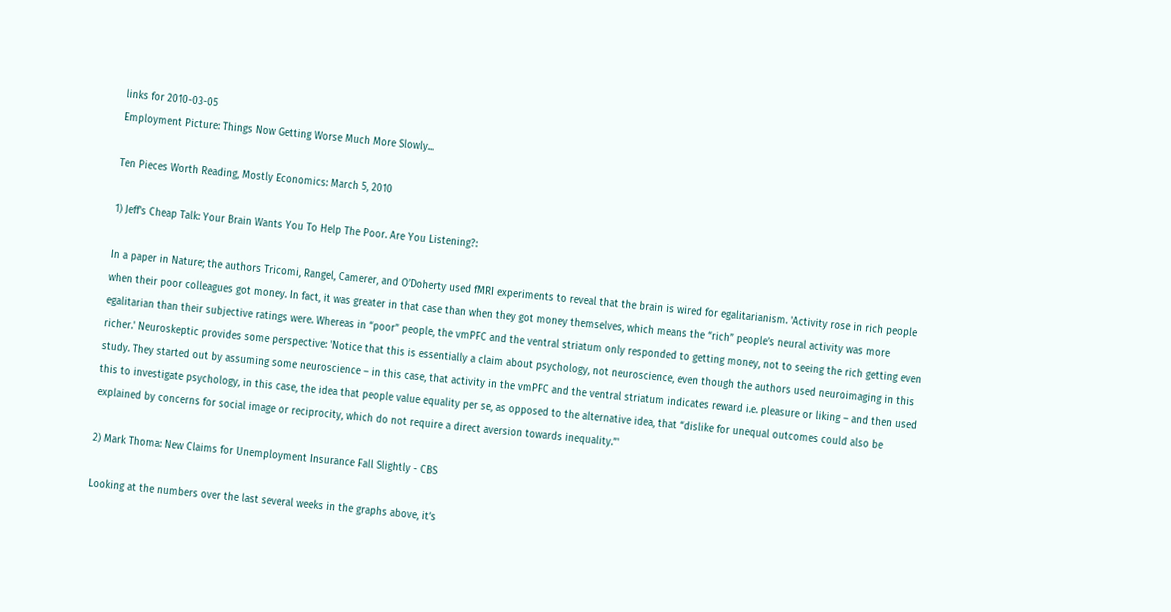links for 2010-03-05
Employment Picture: Things Now Getting Worse Much More Slowly...

Ten Pieces Worth Reading, Mostly Economics: March 5, 2010

1) Jeff's Cheap Talk: Your Brain Wants You To Help The Poor. Are You Listening?:

In a paper in Nature; the authors Tricomi, Rangel, Camerer, and O’Doherty used fMRI experiments to reveal that the brain is wired for egalitarianism. 'Activity rose in rich people when their poor colleagues got money. In fact, it was greater in that case than when they got money themselves, which means the “rich” people’s neural activity was more egalitarian than their subjective ratings were. Whereas in “poor” people, the vmPFC and the ventral striatum only responded to getting money, not to seeing the rich getting even richer.' Neuroskeptic provides some perspective: 'Notice that this is essentially a claim about psychology, not neuroscience, even though the authors used neuroimaging in this study. They started out by assuming some neuroscience – in this case, that activity in the vmPFC and the ventral striatum indicates reward i.e. pleasure or liking – and then used this to investigate psychology, in this case, the idea that people value equality per se, as opposed to the alternative idea, that “dislike for unequal outcomes could also be explained by concerns for social image or reciprocity, which do not require a direct aversion towards inequality.”'

2) Mark Thoma: New Claims for Unemployment Insurance Fall Slightly - CBS

Looking at the numbers over the last several weeks in the graphs above, it’s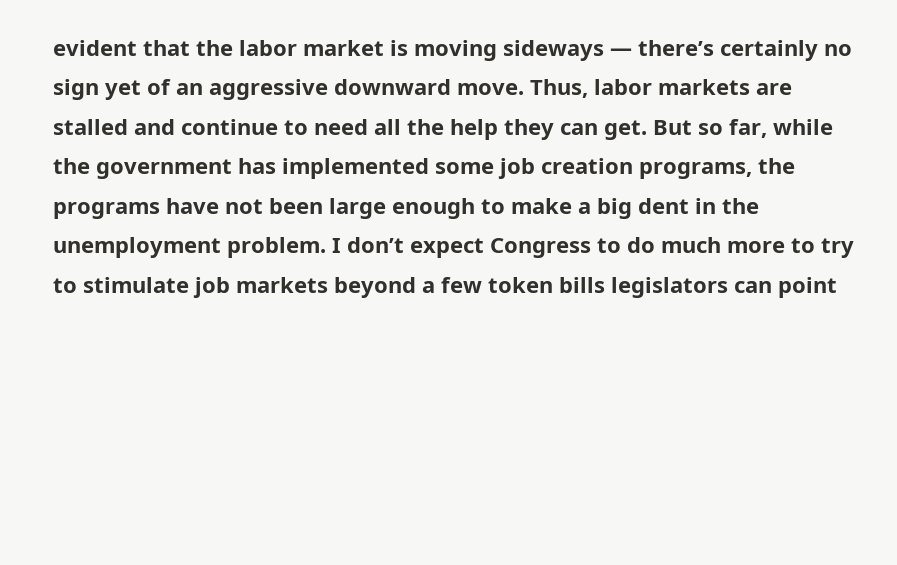evident that the labor market is moving sideways — there’s certainly no sign yet of an aggressive downward move. Thus, labor markets are stalled and continue to need all the help they can get. But so far, while the government has implemented some job creation programs, the programs have not been large enough to make a big dent in the unemployment problem. I don’t expect Congress to do much more to try to stimulate job markets beyond a few token bills legislators can point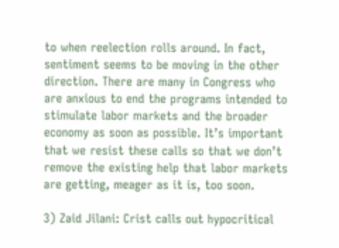to when reelection rolls around. In fact, sentiment seems to be moving in the other direction. There are many in Congress who are anxious to end the programs intended to stimulate labor markets and the broader economy as soon as possible. It’s important that we resist these calls so that we don’t remove the existing help that labor markets are getting, meager as it is, too soon.

3) Zaid Jilani: Crist calls out hypocritical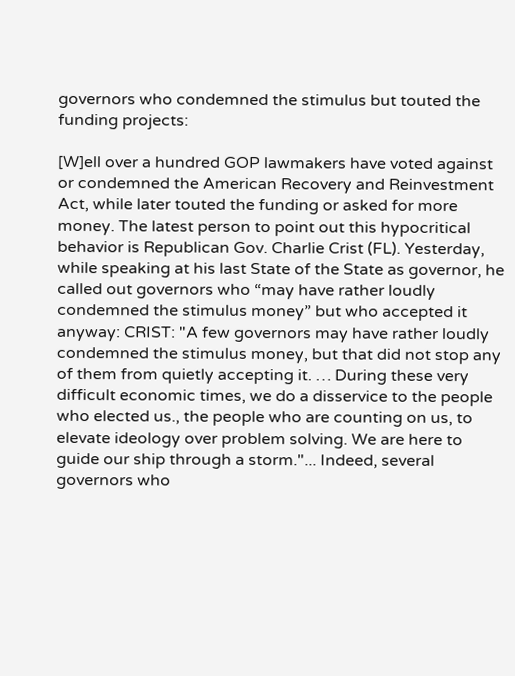governors who condemned the stimulus but touted the funding projects:

[W]ell over a hundred GOP lawmakers have voted against or condemned the American Recovery and Reinvestment Act, while later touted the funding or asked for more money. The latest person to point out this hypocritical behavior is Republican Gov. Charlie Crist (FL). Yesterday, while speaking at his last State of the State as governor, he called out governors who “may have rather loudly condemned the stimulus money” but who accepted it anyway: CRIST: "A few governors may have rather loudly condemned the stimulus money, but that did not stop any of them from quietly accepting it. … During these very difficult economic times, we do a disservice to the people who elected us., the people who are counting on us, to elevate ideology over problem solving. We are here to guide our ship through a storm."... Indeed, several governors who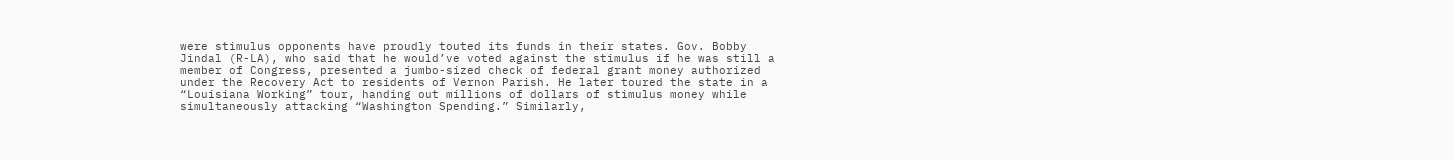were stimulus opponents have proudly touted its funds in their states. Gov. Bobby Jindal (R-LA), who said that he would’ve voted against the stimulus if he was still a member of Congress, presented a jumbo-sized check of federal grant money authorized under the Recovery Act to residents of Vernon Parish. He later toured the state in a “Louisiana Working” tour, handing out millions of dollars of stimulus money while simultaneously attacking “Washington Spending.” Similarly,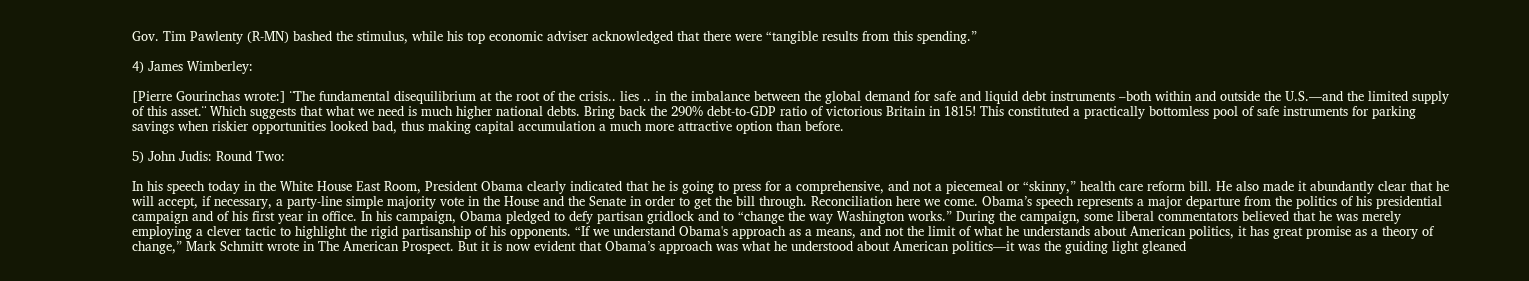Gov. Tim Pawlenty (R-MN) bashed the stimulus, while his top economic adviser acknowledged that there were “tangible results from this spending.”

4) James Wimberley:

[Pierre Gourinchas wrote:] ¨The fundamental disequilibrium at the root of the crisis.. lies .. in the imbalance between the global demand for safe and liquid debt instruments –both within and outside the U.S.—and the limited supply of this asset.¨ Which suggests that what we need is much higher national debts. Bring back the 290% debt-to-GDP ratio of victorious Britain in 1815! This constituted a practically bottomless pool of safe instruments for parking savings when riskier opportunities looked bad, thus making capital accumulation a much more attractive option than before.

5) John Judis: Round Two:

In his speech today in the White House East Room, President Obama clearly indicated that he is going to press for a comprehensive, and not a piecemeal or “skinny,” health care reform bill. He also made it abundantly clear that he will accept, if necessary, a party-line simple majority vote in the House and the Senate in order to get the bill through. Reconciliation here we come. Obama’s speech represents a major departure from the politics of his presidential campaign and of his first year in office. In his campaign, Obama pledged to defy partisan gridlock and to “change the way Washington works.” During the campaign, some liberal commentators believed that he was merely employing a clever tactic to highlight the rigid partisanship of his opponents. “If we understand Obama's approach as a means, and not the limit of what he understands about American politics, it has great promise as a theory of change,” Mark Schmitt wrote in The American Prospect. But it is now evident that Obama’s approach was what he understood about American politics—it was the guiding light gleaned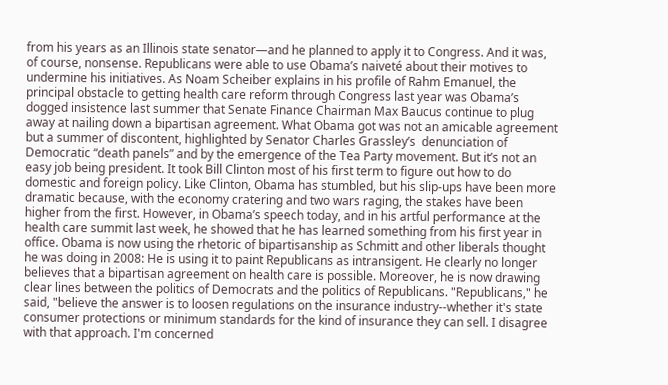from his years as an Illinois state senator—and he planned to apply it to Congress. And it was, of course, nonsense. Republicans were able to use Obama’s naiveté about their motives to undermine his initiatives. As Noam Scheiber explains in his profile of Rahm Emanuel, the principal obstacle to getting health care reform through Congress last year was Obama’s dogged insistence last summer that Senate Finance Chairman Max Baucus continue to plug away at nailing down a bipartisan agreement. What Obama got was not an amicable agreement but a summer of discontent, highlighted by Senator Charles Grassley’s  denunciation of Democratic “death panels” and by the emergence of the Tea Party movement. But it’s not an easy job being president. It took Bill Clinton most of his first term to figure out how to do domestic and foreign policy. Like Clinton, Obama has stumbled, but his slip-ups have been more dramatic because, with the economy cratering and two wars raging, the stakes have been higher from the first. However, in Obama’s speech today, and in his artful performance at the health care summit last week, he showed that he has learned something from his first year in office. Obama is now using the rhetoric of bipartisanship as Schmitt and other liberals thought he was doing in 2008: He is using it to paint Republicans as intransigent. He clearly no longer believes that a bipartisan agreement on health care is possible. Moreover, he is now drawing clear lines between the politics of Democrats and the politics of Republicans. "Republicans," he said, "believe the answer is to loosen regulations on the insurance industry--whether it's state consumer protections or minimum standards for the kind of insurance they can sell. I disagree with that approach. I'm concerned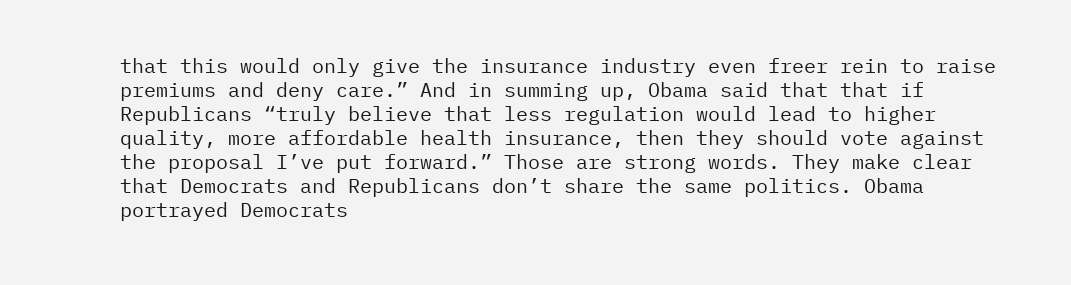that this would only give the insurance industry even freer rein to raise premiums and deny care.” And in summing up, Obama said that that if Republicans “truly believe that less regulation would lead to higher quality, more affordable health insurance, then they should vote against the proposal I’ve put forward.” Those are strong words. They make clear that Democrats and Republicans don’t share the same politics. Obama portrayed Democrats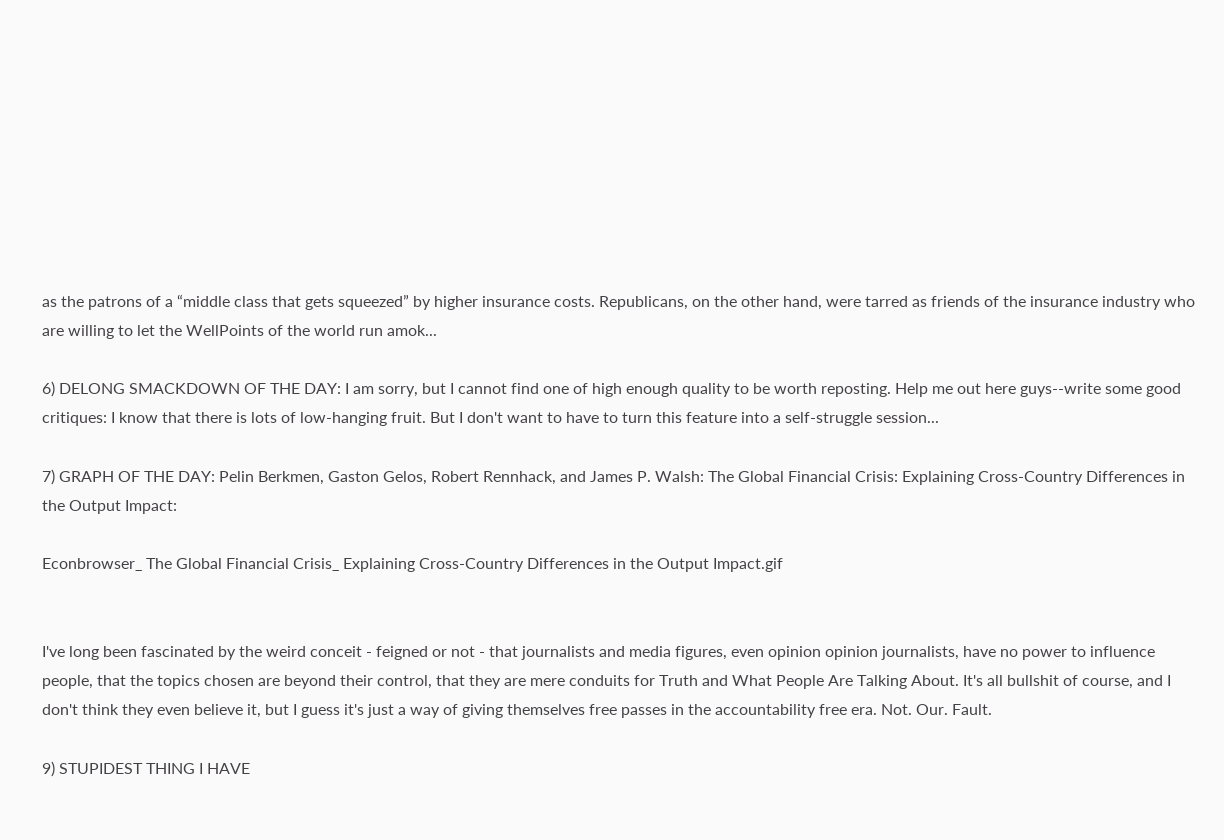as the patrons of a “middle class that gets squeezed” by higher insurance costs. Republicans, on the other hand, were tarred as friends of the insurance industry who are willing to let the WellPoints of the world run amok...

6) DELONG SMACKDOWN OF THE DAY: I am sorry, but I cannot find one of high enough quality to be worth reposting. Help me out here guys--write some good critiques: I know that there is lots of low-hanging fruit. But I don't want to have to turn this feature into a self-struggle session...

7) GRAPH OF THE DAY: Pelin Berkmen, Gaston Gelos, Robert Rennhack, and James P. Walsh: The Global Financial Crisis: Explaining Cross-Country Differences in the Output Impact:

Econbrowser_ The Global Financial Crisis_ Explaining Cross-Country Differences in the Output Impact.gif


I've long been fascinated by the weird conceit - feigned or not - that journalists and media figures, even opinion opinion journalists, have no power to influence people, that the topics chosen are beyond their control, that they are mere conduits for Truth and What People Are Talking About. It's all bullshit of course, and I don't think they even believe it, but I guess it's just a way of giving themselves free passes in the accountability free era. Not. Our. Fault.

9) STUPIDEST THING I HAVE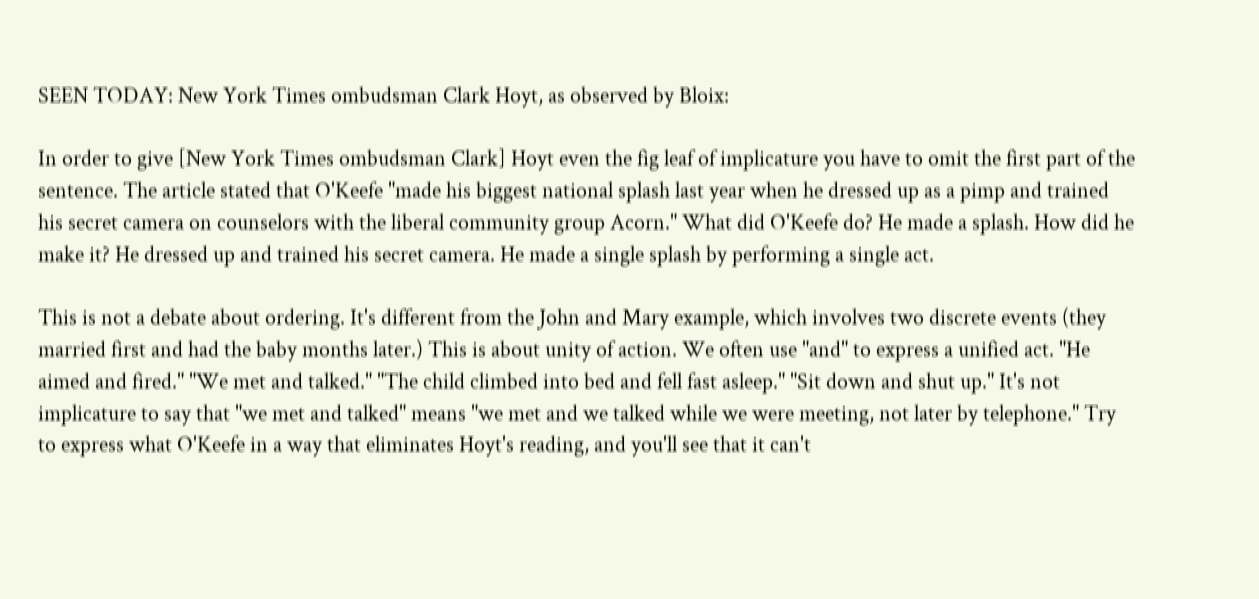SEEN TODAY: New York Times ombudsman Clark Hoyt, as observed by Bloix:

In order to give [New York Times ombudsman Clark] Hoyt even the fig leaf of implicature you have to omit the first part of the sentence. The article stated that O'Keefe "made his biggest national splash last year when he dressed up as a pimp and trained his secret camera on counselors with the liberal community group Acorn." What did O'Keefe do? He made a splash. How did he make it? He dressed up and trained his secret camera. He made a single splash by performing a single act.

This is not a debate about ordering. It's different from the John and Mary example, which involves two discrete events (they married first and had the baby months later.) This is about unity of action. We often use "and" to express a unified act. "He aimed and fired." "We met and talked." "The child climbed into bed and fell fast asleep." "Sit down and shut up." It's not implicature to say that "we met and talked" means "we met and we talked while we were meeting, not later by telephone." Try to express what O'Keefe in a way that eliminates Hoyt's reading, and you'll see that it can't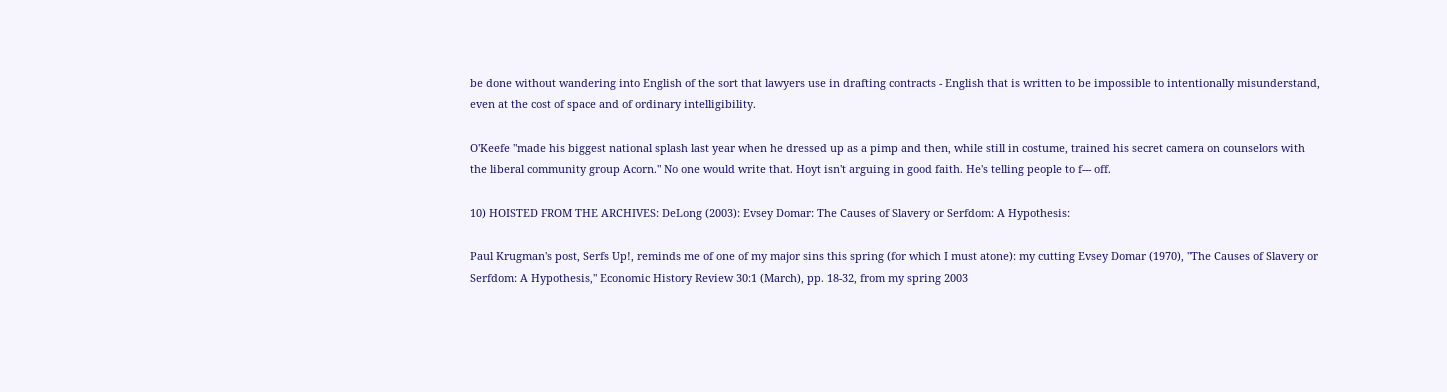be done without wandering into English of the sort that lawyers use in drafting contracts - English that is written to be impossible to intentionally misunderstand, even at the cost of space and of ordinary intelligibility.

O'Keefe "made his biggest national splash last year when he dressed up as a pimp and then, while still in costume, trained his secret camera on counselors with the liberal community group Acorn." No one would write that. Hoyt isn't arguing in good faith. He's telling people to f--- off.

10) HOISTED FROM THE ARCHIVES: DeLong (2003): Evsey Domar: The Causes of Slavery or Serfdom: A Hypothesis:

Paul Krugman's post, Serfs Up!, reminds me of one of my major sins this spring (for which I must atone): my cutting Evsey Domar (1970), "The Causes of Slavery or Serfdom: A Hypothesis," Economic History Review 30:1 (March), pp. 18-32, from my spring 2003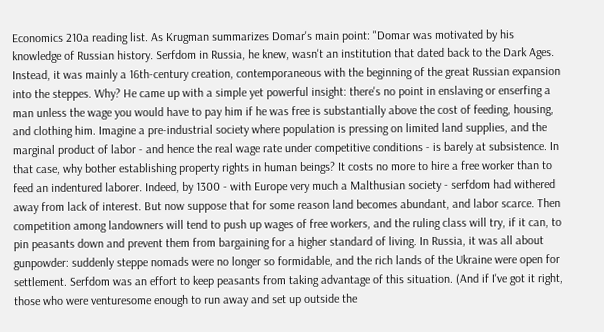Economics 210a reading list. As Krugman summarizes Domar's main point: "Domar was motivated by his knowledge of Russian history. Serfdom in Russia, he knew, wasn't an institution that dated back to the Dark Ages. Instead, it was mainly a 16th-century creation, contemporaneous with the beginning of the great Russian expansion into the steppes. Why? He came up with a simple yet powerful insight: there's no point in enslaving or enserfing a man unless the wage you would have to pay him if he was free is substantially above the cost of feeding, housing, and clothing him. Imagine a pre-industrial society where population is pressing on limited land supplies, and the marginal product of labor - and hence the real wage rate under competitive conditions - is barely at subsistence. In that case, why bother establishing property rights in human beings? It costs no more to hire a free worker than to feed an indentured laborer. Indeed, by 1300 - with Europe very much a Malthusian society - serfdom had withered away from lack of interest. But now suppose that for some reason land becomes abundant, and labor scarce. Then competition among landowners will tend to push up wages of free workers, and the ruling class will try, if it can, to pin peasants down and prevent them from bargaining for a higher standard of living. In Russia, it was all about gunpowder: suddenly steppe nomads were no longer so formidable, and the rich lands of the Ukraine were open for settlement. Serfdom was an effort to keep peasants from taking advantage of this situation. (And if I've got it right, those who were venturesome enough to run away and set up outside the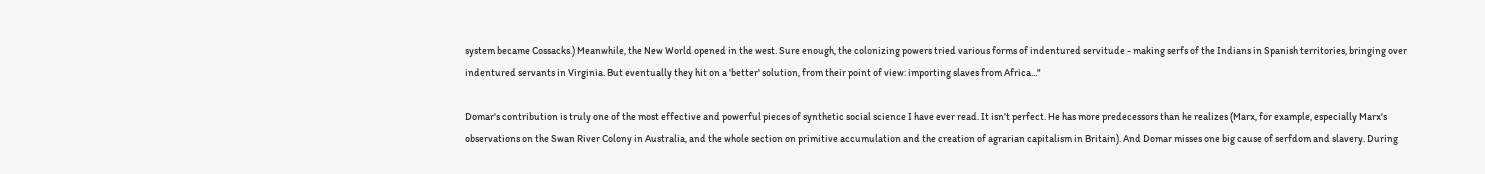system became Cossacks.) Meanwhile, the New World opened in the west. Sure enough, the colonizing powers tried various forms of indentured servitude - making serfs of the Indians in Spanish territories, bringing over indentured servants in Virginia. But eventually they hit on a 'better' solution, from their point of view: importing slaves from Africa..."

Domar's contribution is truly one of the most effective and powerful pieces of synthetic social science I have ever read. It isn't perfect. He has more predecessors than he realizes (Marx, for example, especially Marx's observations on the Swan River Colony in Australia, and the whole section on primitive accumulation and the creation of agrarian capitalism in Britain). And Domar misses one big cause of serfdom and slavery. During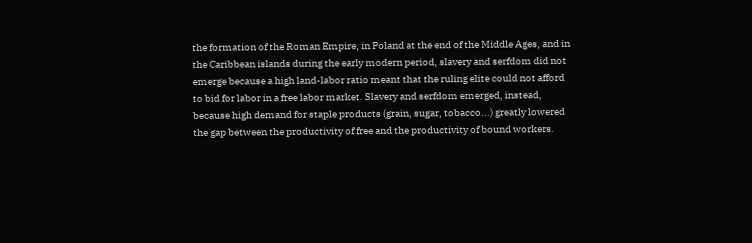the formation of the Roman Empire, in Poland at the end of the Middle Ages, and in the Caribbean islands during the early modern period, slavery and serfdom did not emerge because a high land-labor ratio meant that the ruling elite could not afford to bid for labor in a free labor market. Slavery and serfdom emerged, instead, because high demand for staple products (grain, sugar, tobacco...) greatly lowered the gap between the productivity of free and the productivity of bound workers.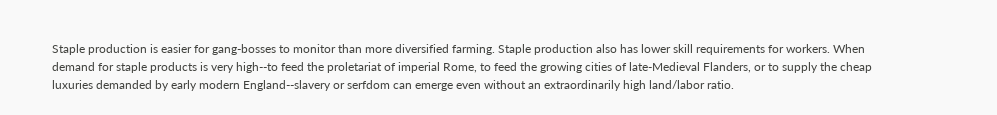Staple production is easier for gang-bosses to monitor than more diversified farming. Staple production also has lower skill requirements for workers. When demand for staple products is very high--to feed the proletariat of imperial Rome, to feed the growing cities of late-Medieval Flanders, or to supply the cheap luxuries demanded by early modern England--slavery or serfdom can emerge even without an extraordinarily high land/labor ratio.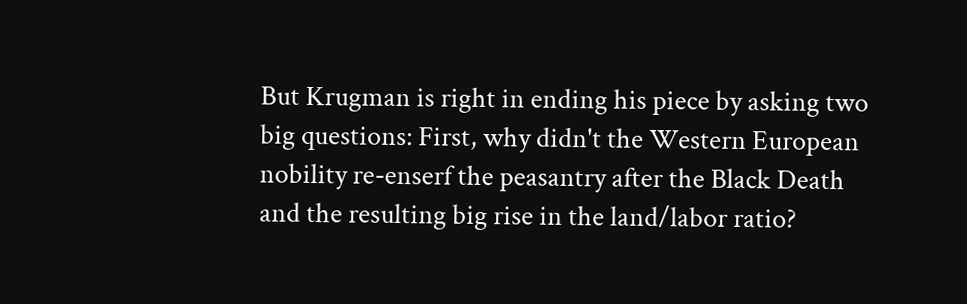But Krugman is right in ending his piece by asking two big questions: First, why didn't the Western European nobility re-enserf the peasantry after the Black Death and the resulting big rise in the land/labor ratio?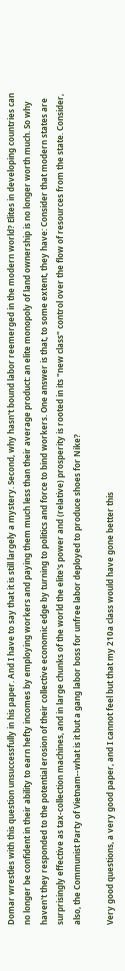Domar wrestles with this question unsuccessfully in his paper. And I have to say that it is still largely a mystery. Second, why hasn't bound labor reemerged in the modern world? Elites in developing countries can no longer be confident in their ability to earn hefty incomes by employing workers and paying them much less than their average product: an elite monopoly of land ownership is no longer worth much. So why haven't they responded to the potential erosion of their collective economic edge by turning to politics and force to bind workers. One answer is that, to some extent, they have: Consider that modern states are surprisingly effective as tax-collection machines, and in large chunks of the world the elite's power and (relative) prosperity is rooted in its "new class" control over the flow of resources from the state. Consider, also, the Communist Party of Vietnam--what is it but a gang labor boss for unfree labor deployed to produce shoes for Nike?

Very good questions, a very good paper, and I cannot feel but that my 210a class would have gone better this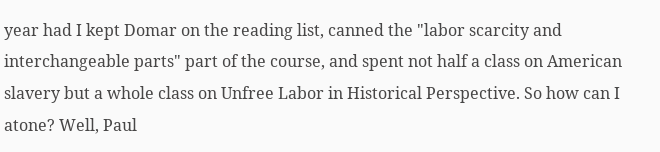year had I kept Domar on the reading list, canned the "labor scarcity and interchangeable parts" part of the course, and spent not half a class on American slavery but a whole class on Unfree Labor in Historical Perspective. So how can I atone? Well, Paul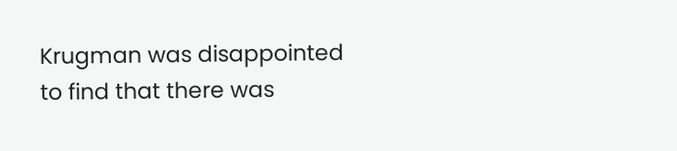Krugman was disappointed to find that there was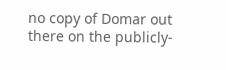no copy of Domar out there on the publicly-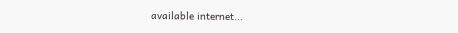available internet...